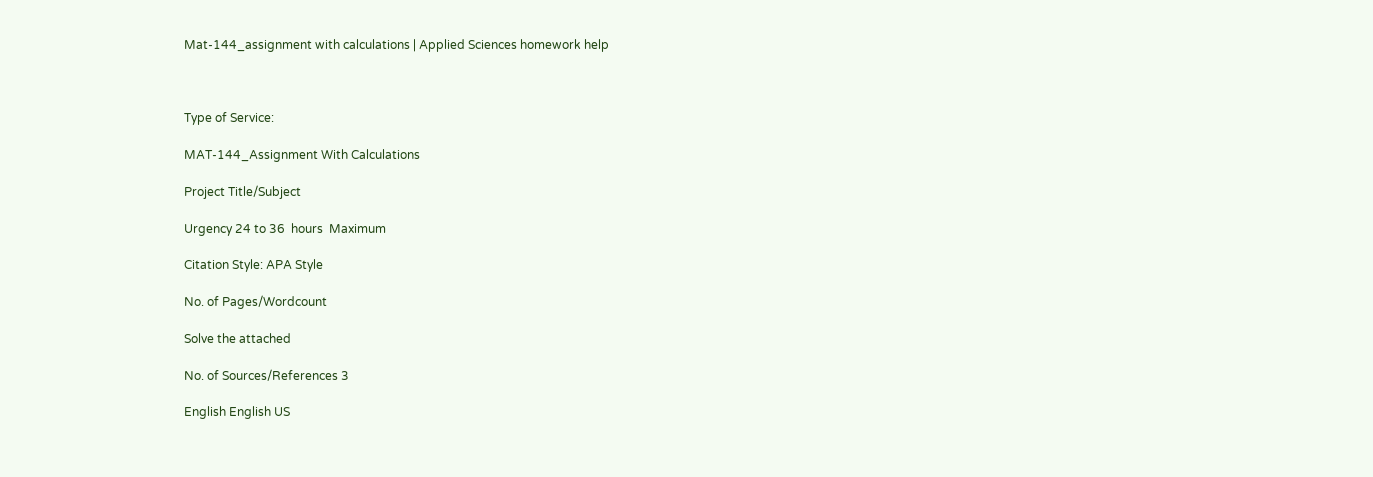Mat-144_assignment with calculations | Applied Sciences homework help



Type of Service:

MAT-144_Assignment With Calculations

Project Title/Subject

Urgency 24 to 36  hours  Maximum

Citation Style: APA Style

No. of Pages/Wordcount

Solve the attached

No. of Sources/References 3

English English US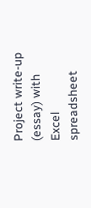Project write-up (essay) with Excel spreadsheet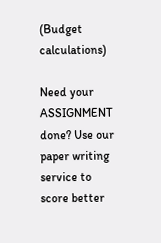(Budget calculations)

Need your ASSIGNMENT done? Use our paper writing service to score better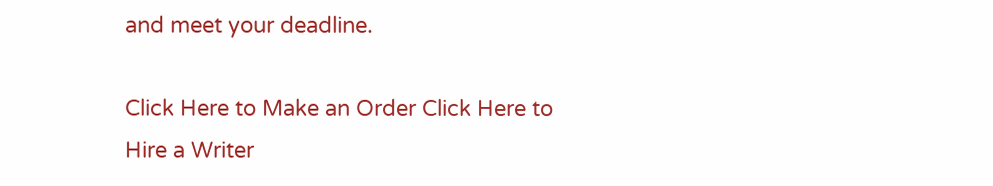and meet your deadline.

Click Here to Make an Order Click Here to Hire a Writer